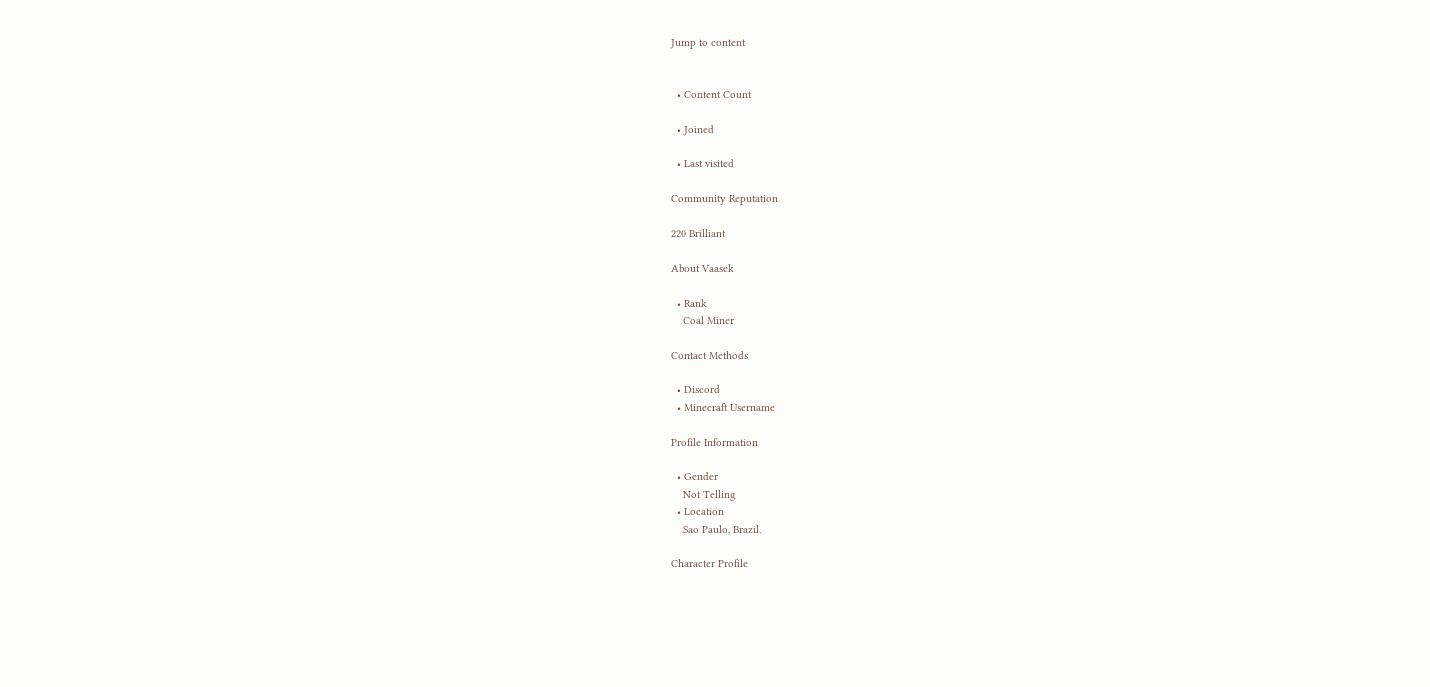Jump to content


  • Content Count

  • Joined

  • Last visited

Community Reputation

220 Brilliant

About Vaasek

  • Rank
    Coal Miner

Contact Methods

  • Discord
  • Minecraft Username

Profile Information

  • Gender
    Not Telling
  • Location
    Sao Paulo, Brazil.

Character Profile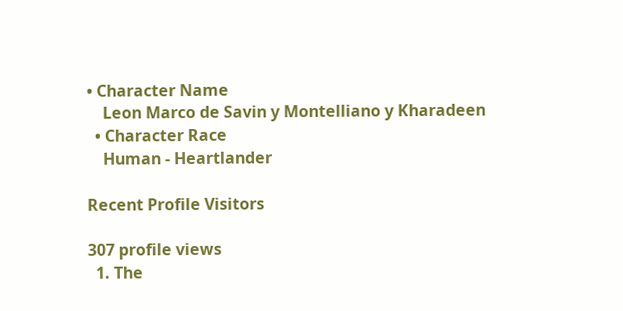• Character Name
    Leon Marco de Savin y Montelliano y Kharadeen
  • Character Race
    Human - Heartlander

Recent Profile Visitors

307 profile views
  1. The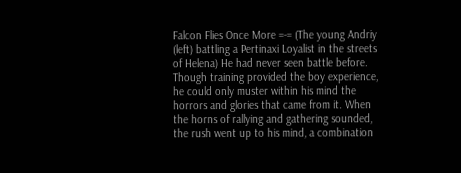Falcon Flies Once More =-= (The young Andriy (left) battling a Pertinaxi Loyalist in the streets of Helena) He had never seen battle before. Though training provided the boy experience, he could only muster within his mind the horrors and glories that came from it. When the horns of rallying and gathering sounded, the rush went up to his mind, a combination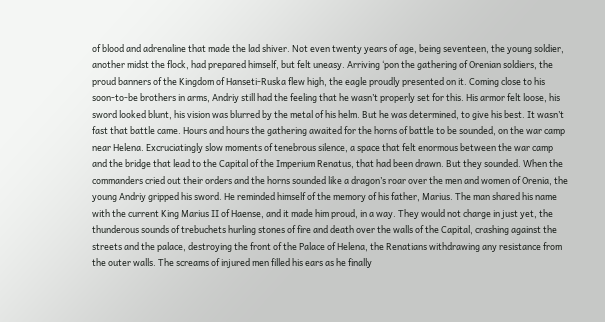of blood and adrenaline that made the lad shiver. Not even twenty years of age, being seventeen, the young soldier, another midst the flock, had prepared himself, but felt uneasy. Arriving ‘pon the gathering of Orenian soldiers, the proud banners of the Kingdom of Hanseti-Ruska flew high, the eagle proudly presented on it. Coming close to his soon-to-be brothers in arms, Andriy still had the feeling that he wasn’t properly set for this. His armor felt loose, his sword looked blunt, his vision was blurred by the metal of his helm. But he was determined, to give his best. It wasn’t fast that battle came. Hours and hours the gathering awaited for the horns of battle to be sounded, on the war camp near Helena. Excruciatingly slow moments of tenebrous silence, a space that felt enormous between the war camp and the bridge that lead to the Capital of the Imperium Renatus, that had been drawn. But they sounded. When the commanders cried out their orders and the horns sounded like a dragon’s roar over the men and women of Orenia, the young Andriy gripped his sword. He reminded himself of the memory of his father, Marius. The man shared his name with the current King Marius II of Haense, and it made him proud, in a way. They would not charge in just yet, the thunderous sounds of trebuchets hurling stones of fire and death over the walls of the Capital, crashing against the streets and the palace, destroying the front of the Palace of Helena, the Renatians withdrawing any resistance from the outer walls. The screams of injured men filled his ears as he finally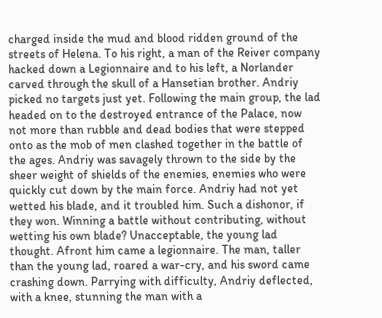charged inside the mud and blood ridden ground of the streets of Helena. To his right, a man of the Reiver company hacked down a Legionnaire and to his left, a Norlander carved through the skull of a Hansetian brother. Andriy picked no targets just yet. Following the main group, the lad headed on to the destroyed entrance of the Palace, now not more than rubble and dead bodies that were stepped onto as the mob of men clashed together in the battle of the ages. Andriy was savagely thrown to the side by the sheer weight of shields of the enemies, enemies who were quickly cut down by the main force. Andriy had not yet wetted his blade, and it troubled him. Such a dishonor, if they won. Winning a battle without contributing, without wetting his own blade? Unacceptable, the young lad thought. Afront him came a legionnaire. The man, taller than the young lad, roared a war-cry, and his sword came crashing down. Parrying with difficulty, Andriy deflected, with a knee, stunning the man with a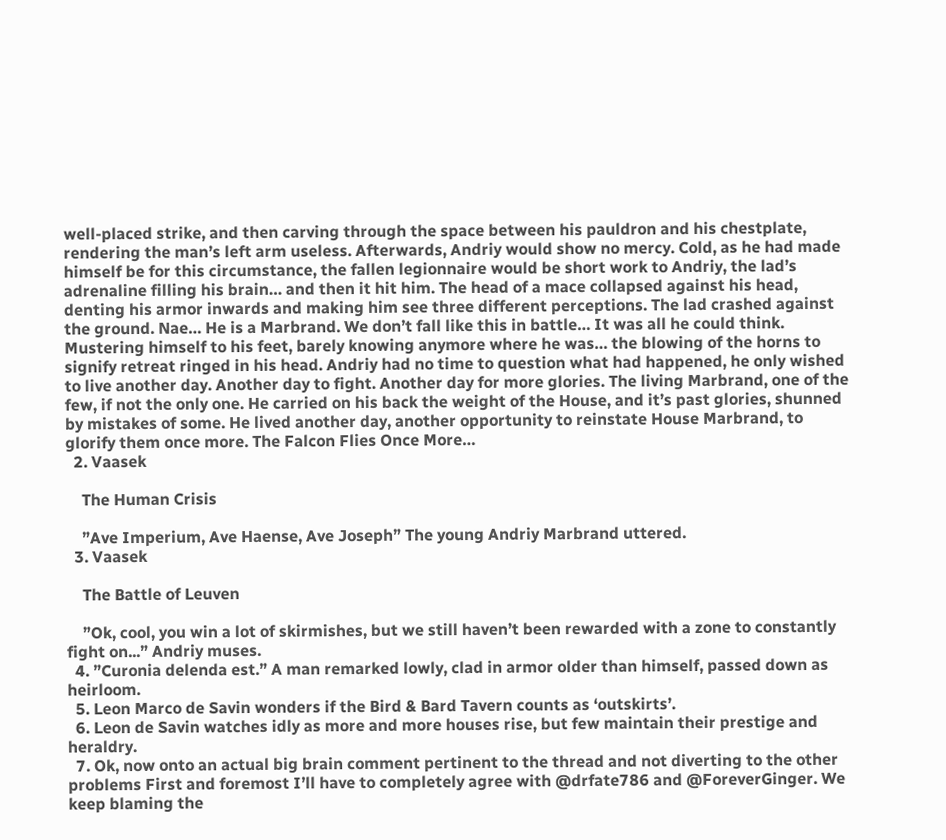well-placed strike, and then carving through the space between his pauldron and his chestplate, rendering the man’s left arm useless. Afterwards, Andriy would show no mercy. Cold, as he had made himself be for this circumstance, the fallen legionnaire would be short work to Andriy, the lad’s adrenaline filling his brain… and then it hit him. The head of a mace collapsed against his head, denting his armor inwards and making him see three different perceptions. The lad crashed against the ground. Nae… He is a Marbrand. We don’t fall like this in battle… It was all he could think. Mustering himself to his feet, barely knowing anymore where he was… the blowing of the horns to signify retreat ringed in his head. Andriy had no time to question what had happened, he only wished to live another day. Another day to fight. Another day for more glories. The living Marbrand, one of the few, if not the only one. He carried on his back the weight of the House, and it’s past glories, shunned by mistakes of some. He lived another day, another opportunity to reinstate House Marbrand, to glorify them once more. The Falcon Flies Once More…
  2. Vaasek

    The Human Crisis

    ”Ave Imperium, Ave Haense, Ave Joseph” The young Andriy Marbrand uttered.
  3. Vaasek

    The Battle of Leuven

    ”Ok, cool, you win a lot of skirmishes, but we still haven’t been rewarded with a zone to constantly fight on...” Andriy muses.
  4. ”Curonia delenda est.” A man remarked lowly, clad in armor older than himself, passed down as heirloom.
  5. Leon Marco de Savin wonders if the Bird & Bard Tavern counts as ‘outskirts’.
  6. Leon de Savin watches idly as more and more houses rise, but few maintain their prestige and heraldry.
  7. Ok, now onto an actual big brain comment pertinent to the thread and not diverting to the other problems First and foremost I’ll have to completely agree with @drfate786 and @ForeverGinger. We keep blaming the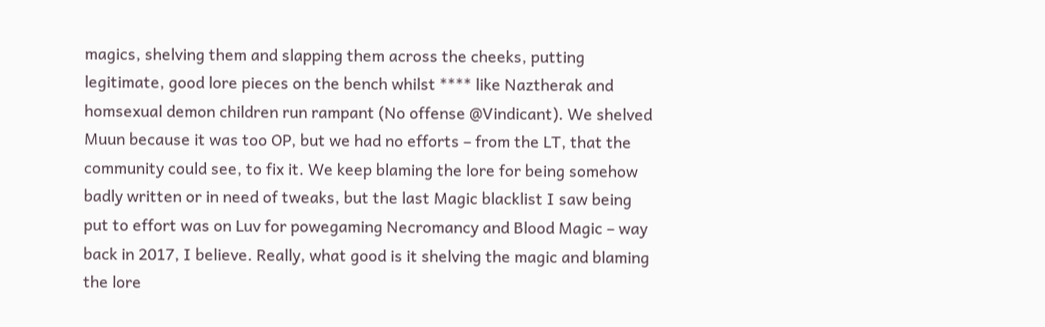magics, shelving them and slapping them across the cheeks, putting legitimate, good lore pieces on the bench whilst **** like Naztherak and homsexual demon children run rampant (No offense @Vindicant). We shelved Muun because it was too OP, but we had no efforts – from the LT, that the community could see, to fix it. We keep blaming the lore for being somehow badly written or in need of tweaks, but the last Magic blacklist I saw being put to effort was on Luv for powegaming Necromancy and Blood Magic – way back in 2017, I believe. Really, what good is it shelving the magic and blaming the lore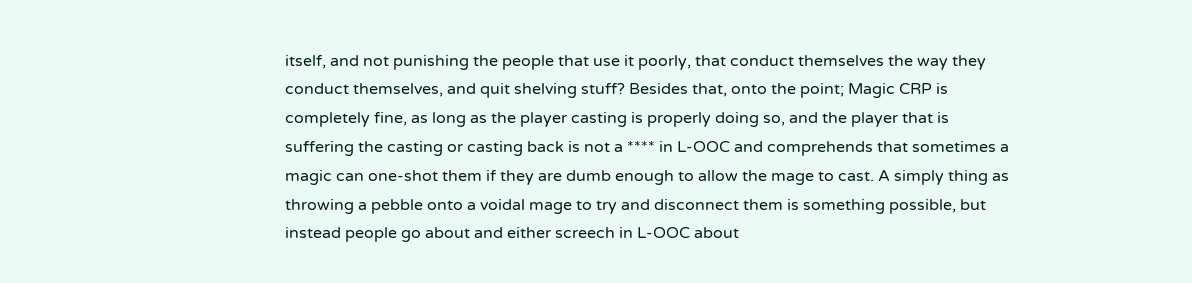itself, and not punishing the people that use it poorly, that conduct themselves the way they conduct themselves, and quit shelving stuff? Besides that, onto the point; Magic CRP is completely fine, as long as the player casting is properly doing so, and the player that is suffering the casting or casting back is not a **** in L-OOC and comprehends that sometimes a magic can one-shot them if they are dumb enough to allow the mage to cast. A simply thing as throwing a pebble onto a voidal mage to try and disconnect them is something possible, but instead people go about and either screech in L-OOC about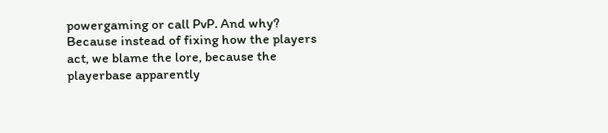powergaming or call PvP. And why? Because instead of fixing how the players act, we blame the lore, because the playerbase apparently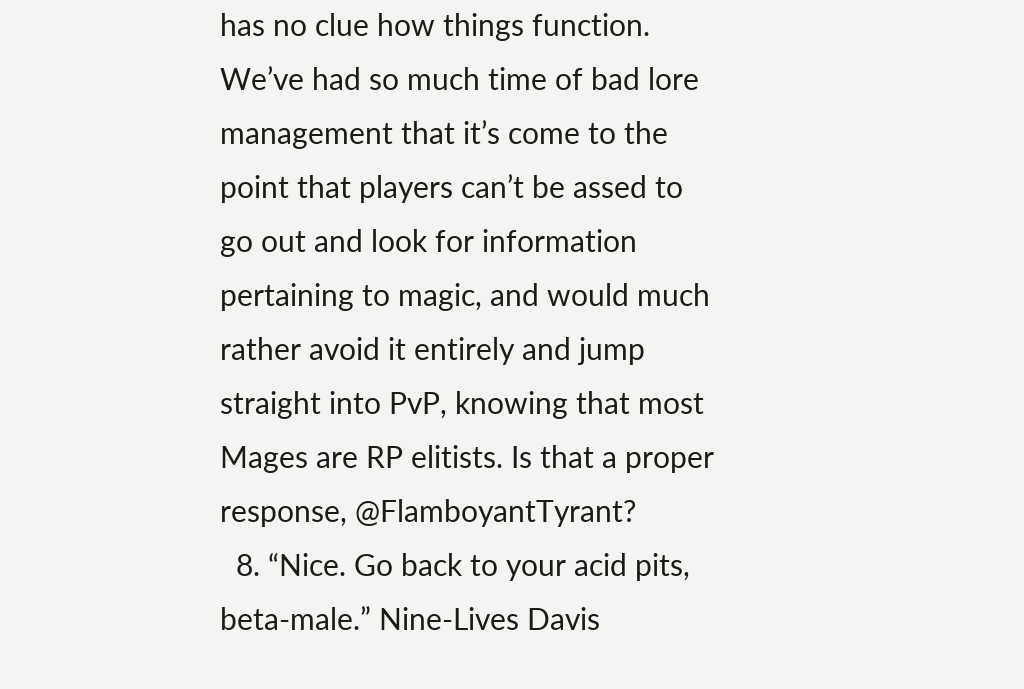has no clue how things function. We’ve had so much time of bad lore management that it’s come to the point that players can’t be assed to go out and look for information pertaining to magic, and would much rather avoid it entirely and jump straight into PvP, knowing that most Mages are RP elitists. Is that a proper response, @FlamboyantTyrant?
  8. “Nice. Go back to your acid pits, beta-male.” Nine-Lives Davis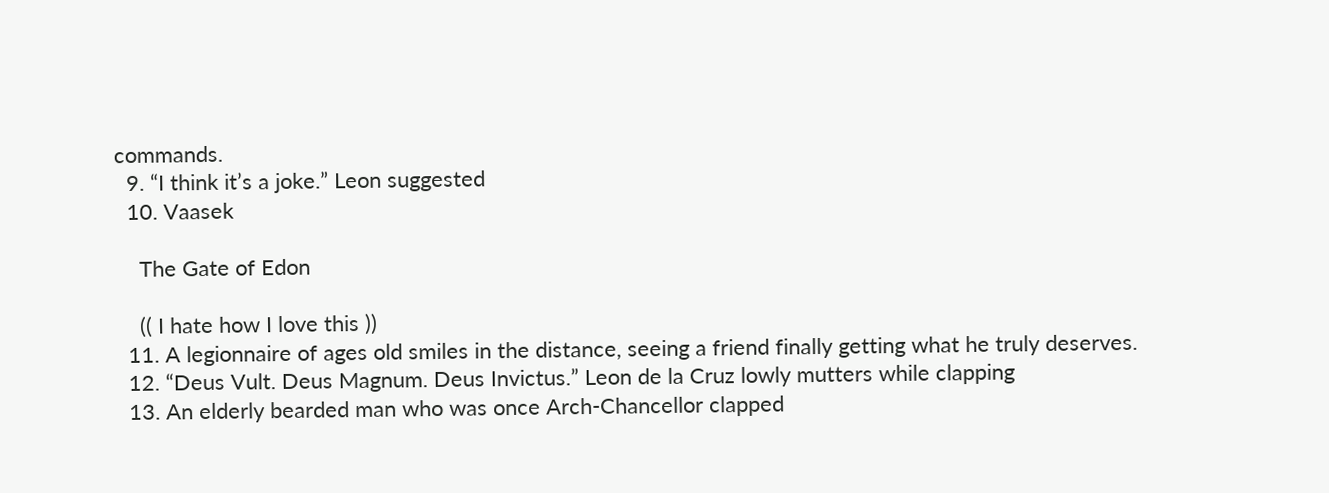commands.
  9. “I think it’s a joke.” Leon suggested
  10. Vaasek

    The Gate of Edon

    (( I hate how I love this ))
  11. A legionnaire of ages old smiles in the distance, seeing a friend finally getting what he truly deserves.
  12. “Deus Vult. Deus Magnum. Deus Invictus.” Leon de la Cruz lowly mutters while clapping
  13. An elderly bearded man who was once Arch-Chancellor clapped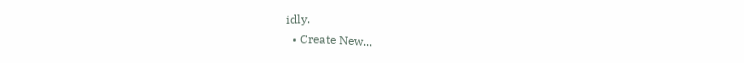idly.
  • Create New...